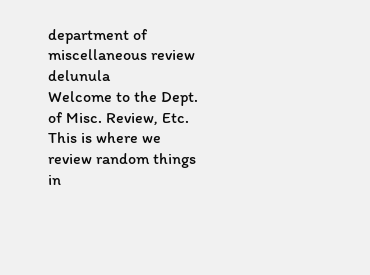department of miscellaneous review delunula
Welcome to the Dept. of Misc. Review, Etc. This is where we review random things in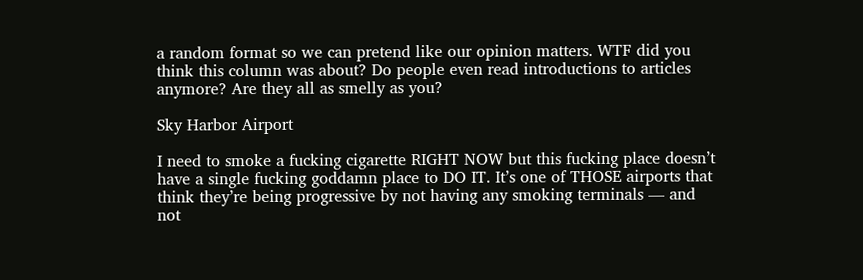a random format so we can pretend like our opinion matters. WTF did you think this column was about? Do people even read introductions to articles anymore? Are they all as smelly as you?

Sky Harbor Airport

I need to smoke a fucking cigarette RIGHT NOW but this fucking place doesn’t have a single fucking goddamn place to DO IT. It’s one of THOSE airports that think they’re being progressive by not having any smoking terminals — and not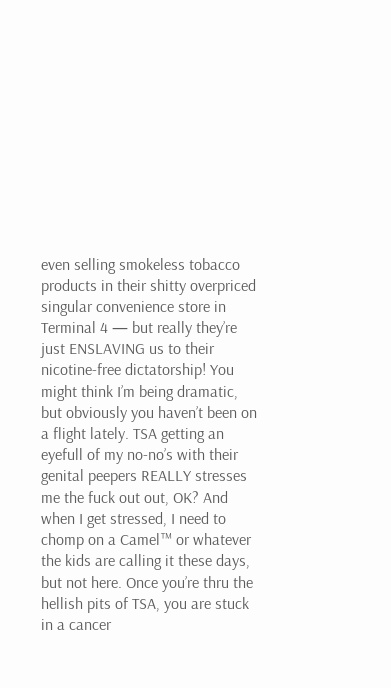even selling smokeless tobacco products in their shitty overpriced singular convenience store in Terminal 4 — but really they’re just ENSLAVING us to their nicotine-free dictatorship! You might think I’m being dramatic, but obviously you haven’t been on a flight lately. TSA getting an eyefull of my no-no’s with their genital peepers REALLY stresses me the fuck out out, OK? And when I get stressed, I need to chomp on a Camel™ or whatever the kids are calling it these days, but not here. Once you’re thru the hellish pits of TSA, you are stuck in a cancer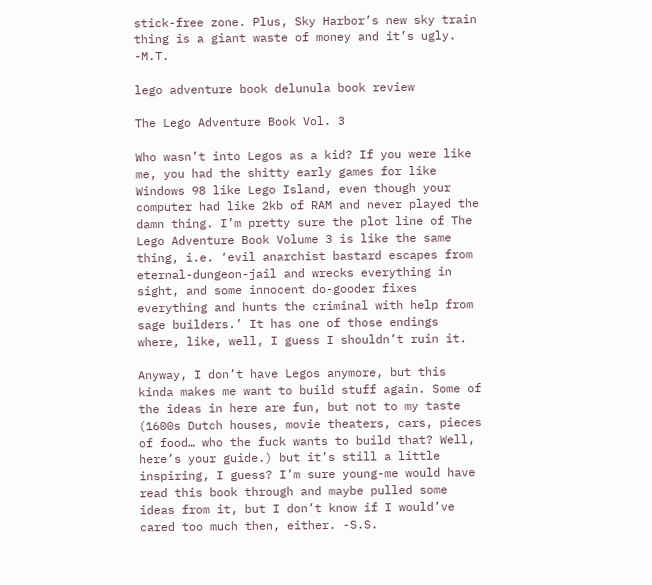stick-free zone. Plus, Sky Harbor’s new sky train thing is a giant waste of money and it’s ugly. -M.T.

lego adventure book delunula book review

The Lego Adventure Book Vol. 3

Who wasn’t into Legos as a kid? If you were like me, you had the shitty early games for like Windows 98 like Lego Island, even though your computer had like 2kb of RAM and never played the damn thing. I’m pretty sure the plot line of The Lego Adventure Book Volume 3 is like the same thing, i.e. ‘evil anarchist bastard escapes from eternal-dungeon-jail and wrecks everything in sight, and some innocent do-gooder fixes everything and hunts the criminal with help from sage builders.’ It has one of those endings where, like, well, I guess I shouldn’t ruin it.

Anyway, I don’t have Legos anymore, but this kinda makes me want to build stuff again. Some of the ideas in here are fun, but not to my taste (1600s Dutch houses, movie theaters, cars, pieces of food… who the fuck wants to build that? Well, here’s your guide.) but it’s still a little inspiring, I guess? I’m sure young-me would have read this book through and maybe pulled some ideas from it, but I don’t know if I would’ve cared too much then, either. -S.S.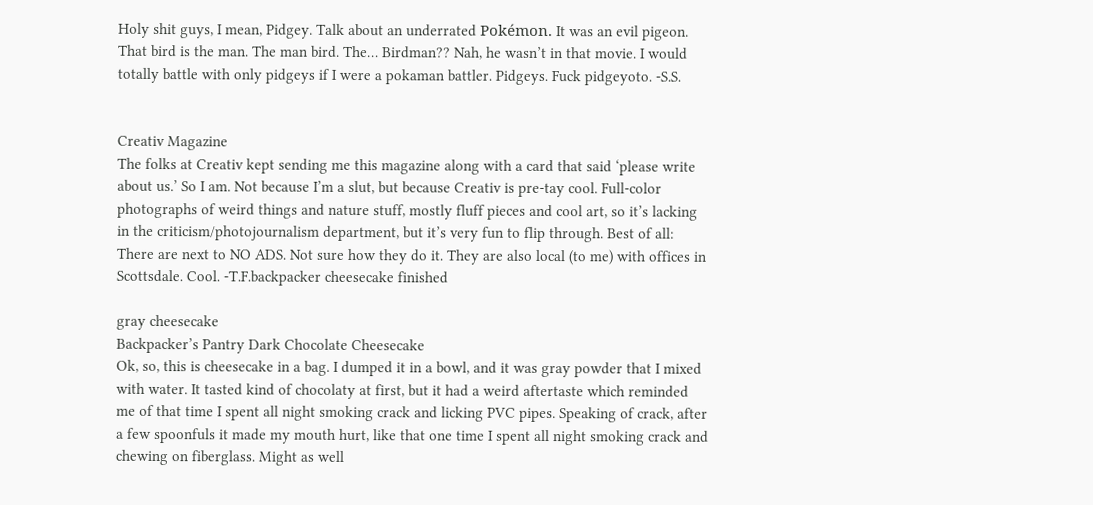Holy shit guys, I mean, Pidgey. Talk about an underrated Pokémon. It was an evil pigeon. That bird is the man. The man bird. The… Birdman?? Nah, he wasn’t in that movie. I would totally battle with only pidgeys if I were a pokaman battler. Pidgeys. Fuck pidgeyoto. -S.S.


Creativ Magazine
The folks at Creativ kept sending me this magazine along with a card that said ‘please write about us.’ So I am. Not because I’m a slut, but because Creativ is pre-tay cool. Full-color photographs of weird things and nature stuff, mostly fluff pieces and cool art, so it’s lacking in the criticism/photojournalism department, but it’s very fun to flip through. Best of all: There are next to NO ADS. Not sure how they do it. They are also local (to me) with offices in Scottsdale. Cool. -T.F.backpacker cheesecake finished

gray cheesecake
Backpacker’s Pantry Dark Chocolate Cheesecake
Ok, so, this is cheesecake in a bag. I dumped it in a bowl, and it was gray powder that I mixed with water. It tasted kind of chocolaty at first, but it had a weird aftertaste which reminded me of that time I spent all night smoking crack and licking PVC pipes. Speaking of crack, after a few spoonfuls it made my mouth hurt, like that one time I spent all night smoking crack and chewing on fiberglass. Might as well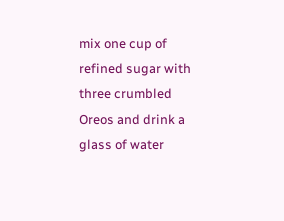mix one cup of refined sugar with three crumbled Oreos and drink a glass of water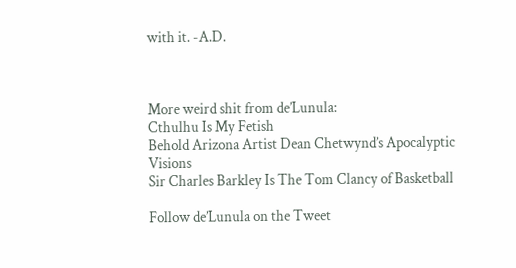with it. -A.D.



More weird shit from de’Lunula:
Cthulhu Is My Fetish
Behold Arizona Artist Dean Chetwynd’s Apocalyptic Visions
Sir Charles Barkley Is The Tom Clancy of Basketball

Follow de’Lunula on the Tweet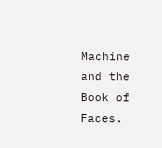Machine and the Book of Faces.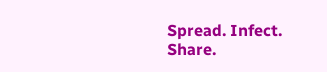Spread. Infect. Share.